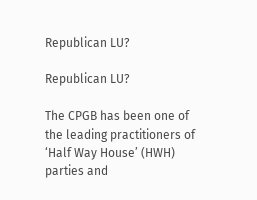Republican LU?

Republican LU?

The CPGB has been one of the leading practitioners of ‘Half Way House’ (HWH) parties and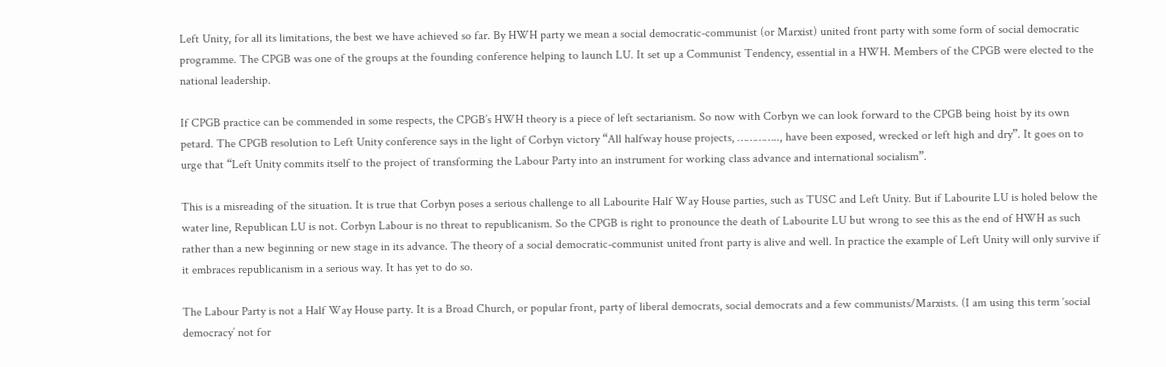Left Unity, for all its limitations, the best we have achieved so far. By HWH party we mean a social democratic-communist (or Marxist) united front party with some form of social democratic programme. The CPGB was one of the groups at the founding conference helping to launch LU. It set up a Communist Tendency, essential in a HWH. Members of the CPGB were elected to the national leadership.

If CPGB practice can be commended in some respects, the CPGB’s HWH theory is a piece of left sectarianism. So now with Corbyn we can look forward to the CPGB being hoist by its own petard. The CPGB resolution to Left Unity conference says in the light of Corbyn victory “All halfway house projects, ………….., have been exposed, wrecked or left high and dry”. It goes on to urge that “Left Unity commits itself to the project of transforming the Labour Party into an instrument for working class advance and international socialism”.

This is a misreading of the situation. It is true that Corbyn poses a serious challenge to all Labourite Half Way House parties, such as TUSC and Left Unity. But if Labourite LU is holed below the water line, Republican LU is not. Corbyn Labour is no threat to republicanism. So the CPGB is right to pronounce the death of Labourite LU but wrong to see this as the end of HWH as such rather than a new beginning or new stage in its advance. The theory of a social democratic-communist united front party is alive and well. In practice the example of Left Unity will only survive if it embraces republicanism in a serious way. It has yet to do so.

The Labour Party is not a Half Way House party. It is a Broad Church, or popular front, party of liberal democrats, social democrats and a few communists/Marxists. (I am using this term ‘social democracy’ not for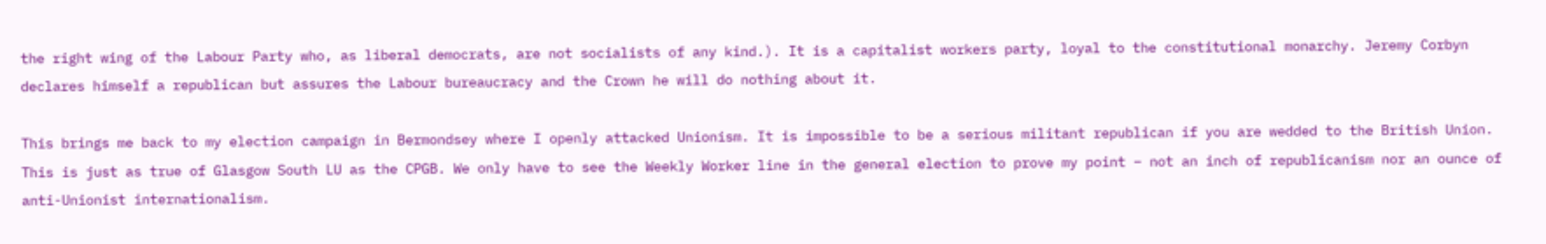the right wing of the Labour Party who, as liberal democrats, are not socialists of any kind.). It is a capitalist workers party, loyal to the constitutional monarchy. Jeremy Corbyn declares himself a republican but assures the Labour bureaucracy and the Crown he will do nothing about it.

This brings me back to my election campaign in Bermondsey where I openly attacked Unionism. It is impossible to be a serious militant republican if you are wedded to the British Union. This is just as true of Glasgow South LU as the CPGB. We only have to see the Weekly Worker line in the general election to prove my point – not an inch of republicanism nor an ounce of anti-Unionist internationalism.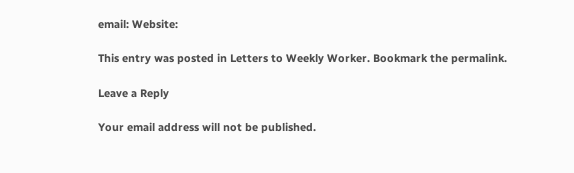email: Website:

This entry was posted in Letters to Weekly Worker. Bookmark the permalink.

Leave a Reply

Your email address will not be published.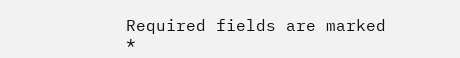Required fields are marked *